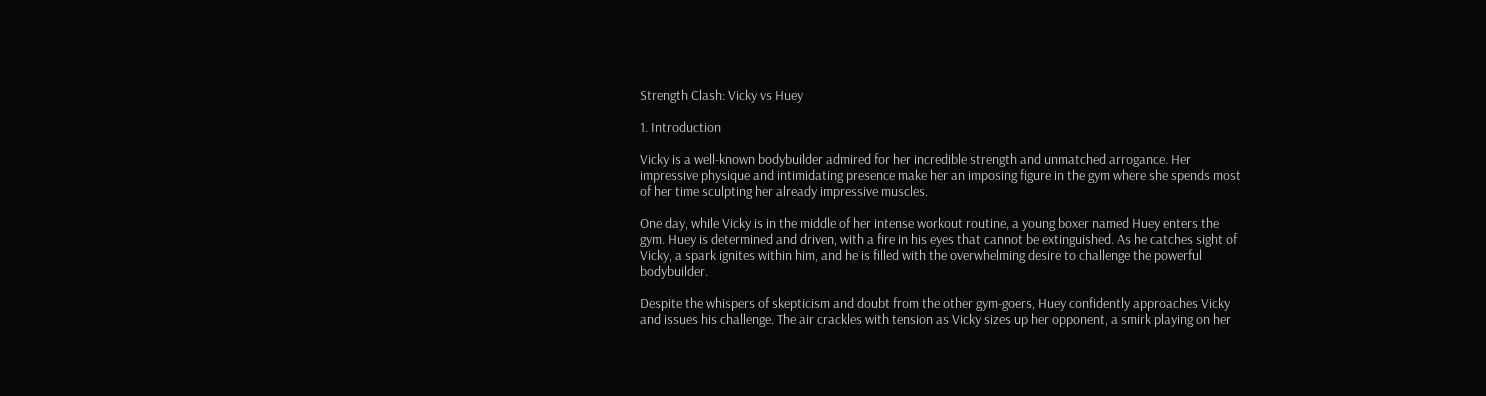Strength Clash: Vicky vs Huey

1. Introduction

Vicky is a well-known bodybuilder admired for her incredible strength and unmatched arrogance. Her impressive physique and intimidating presence make her an imposing figure in the gym where she spends most of her time sculpting her already impressive muscles.

One day, while Vicky is in the middle of her intense workout routine, a young boxer named Huey enters the gym. Huey is determined and driven, with a fire in his eyes that cannot be extinguished. As he catches sight of Vicky, a spark ignites within him, and he is filled with the overwhelming desire to challenge the powerful bodybuilder.

Despite the whispers of skepticism and doubt from the other gym-goers, Huey confidently approaches Vicky and issues his challenge. The air crackles with tension as Vicky sizes up her opponent, a smirk playing on her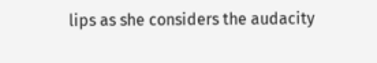lips as she considers the audacity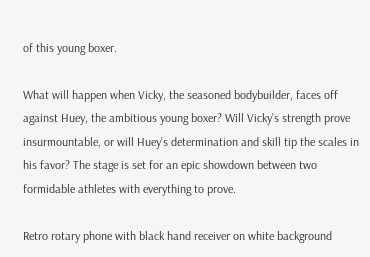of this young boxer.

What will happen when Vicky, the seasoned bodybuilder, faces off against Huey, the ambitious young boxer? Will Vicky’s strength prove insurmountable, or will Huey’s determination and skill tip the scales in his favor? The stage is set for an epic showdown between two formidable athletes with everything to prove.

Retro rotary phone with black hand receiver on white background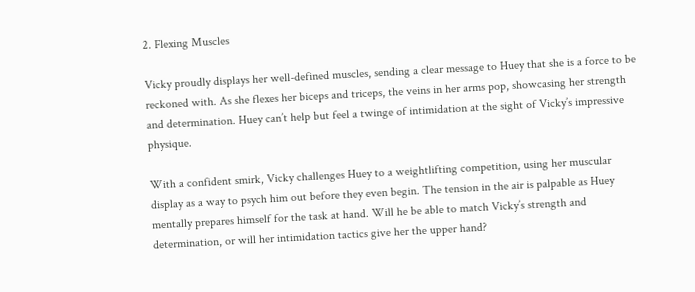2. Flexing Muscles

Vicky proudly displays her well-defined muscles, sending a clear message to Huey that she is a force to be reckoned with. As she flexes her biceps and triceps, the veins in her arms pop, showcasing her strength and determination. Huey can’t help but feel a twinge of intimidation at the sight of Vicky’s impressive physique.

With a confident smirk, Vicky challenges Huey to a weightlifting competition, using her muscular display as a way to psych him out before they even begin. The tension in the air is palpable as Huey mentally prepares himself for the task at hand. Will he be able to match Vicky’s strength and determination, or will her intimidation tactics give her the upper hand?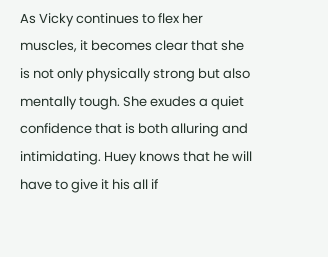As Vicky continues to flex her muscles, it becomes clear that she is not only physically strong but also mentally tough. She exudes a quiet confidence that is both alluring and intimidating. Huey knows that he will have to give it his all if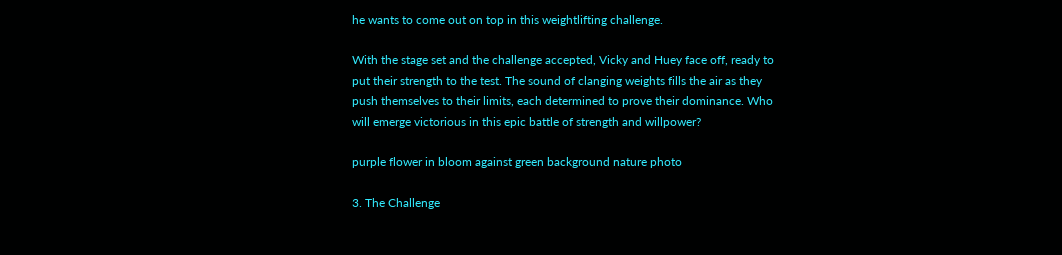he wants to come out on top in this weightlifting challenge.

With the stage set and the challenge accepted, Vicky and Huey face off, ready to put their strength to the test. The sound of clanging weights fills the air as they push themselves to their limits, each determined to prove their dominance. Who will emerge victorious in this epic battle of strength and willpower?

purple flower in bloom against green background nature photo

3. The Challenge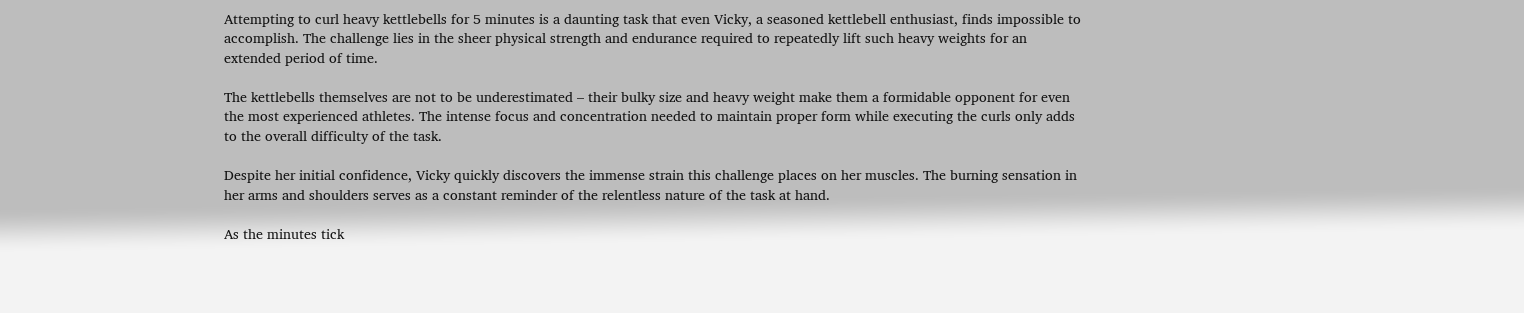Attempting to curl heavy kettlebells for 5 minutes is a daunting task that even Vicky, a seasoned kettlebell enthusiast, finds impossible to accomplish. The challenge lies in the sheer physical strength and endurance required to repeatedly lift such heavy weights for an extended period of time.

The kettlebells themselves are not to be underestimated – their bulky size and heavy weight make them a formidable opponent for even the most experienced athletes. The intense focus and concentration needed to maintain proper form while executing the curls only adds to the overall difficulty of the task.

Despite her initial confidence, Vicky quickly discovers the immense strain this challenge places on her muscles. The burning sensation in her arms and shoulders serves as a constant reminder of the relentless nature of the task at hand.

As the minutes tick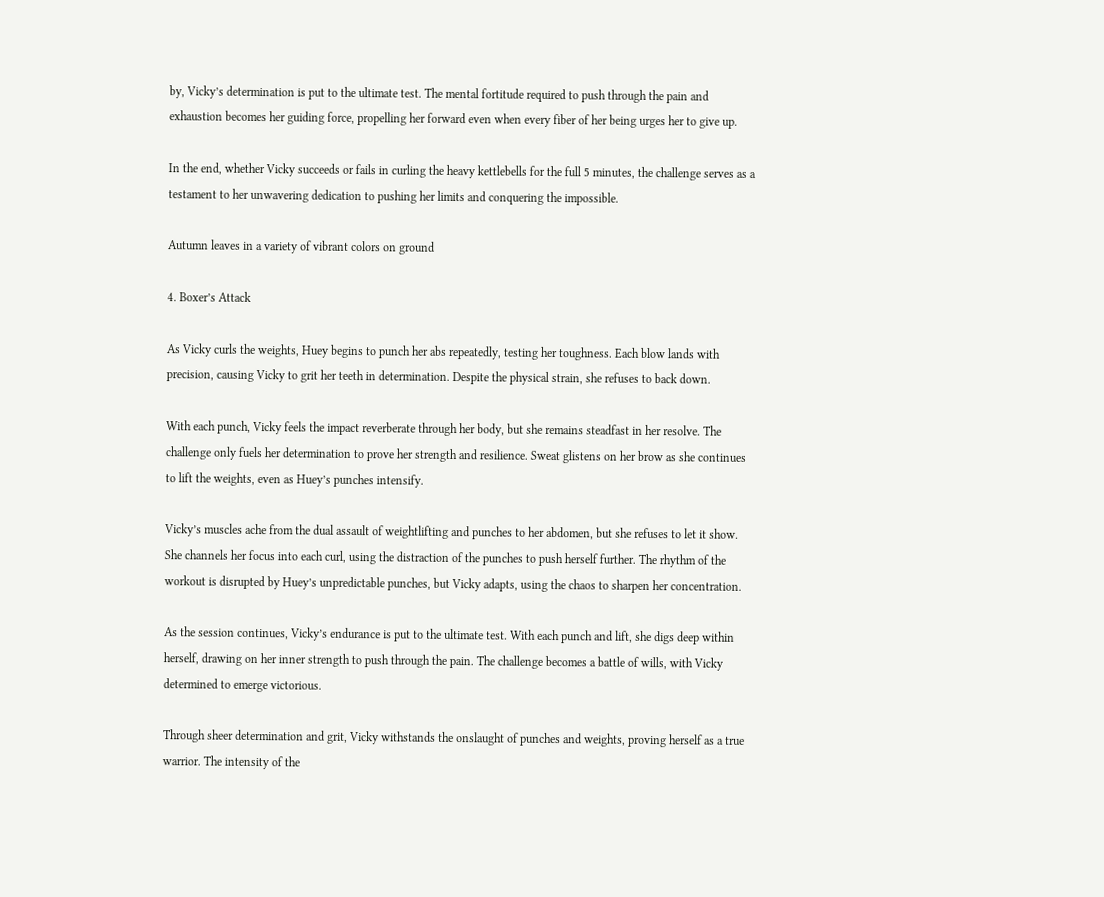by, Vicky’s determination is put to the ultimate test. The mental fortitude required to push through the pain and exhaustion becomes her guiding force, propelling her forward even when every fiber of her being urges her to give up.

In the end, whether Vicky succeeds or fails in curling the heavy kettlebells for the full 5 minutes, the challenge serves as a testament to her unwavering dedication to pushing her limits and conquering the impossible.

Autumn leaves in a variety of vibrant colors on ground

4. Boxer’s Attack

As Vicky curls the weights, Huey begins to punch her abs repeatedly, testing her toughness. Each blow lands with precision, causing Vicky to grit her teeth in determination. Despite the physical strain, she refuses to back down.

With each punch, Vicky feels the impact reverberate through her body, but she remains steadfast in her resolve. The challenge only fuels her determination to prove her strength and resilience. Sweat glistens on her brow as she continues to lift the weights, even as Huey’s punches intensify.

Vicky’s muscles ache from the dual assault of weightlifting and punches to her abdomen, but she refuses to let it show. She channels her focus into each curl, using the distraction of the punches to push herself further. The rhythm of the workout is disrupted by Huey’s unpredictable punches, but Vicky adapts, using the chaos to sharpen her concentration.

As the session continues, Vicky’s endurance is put to the ultimate test. With each punch and lift, she digs deep within herself, drawing on her inner strength to push through the pain. The challenge becomes a battle of wills, with Vicky determined to emerge victorious.

Through sheer determination and grit, Vicky withstands the onslaught of punches and weights, proving herself as a true warrior. The intensity of the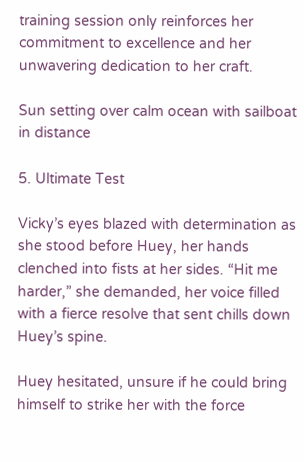training session only reinforces her commitment to excellence and her unwavering dedication to her craft.

Sun setting over calm ocean with sailboat in distance

5. Ultimate Test

Vicky’s eyes blazed with determination as she stood before Huey, her hands clenched into fists at her sides. “Hit me harder,” she demanded, her voice filled with a fierce resolve that sent chills down Huey’s spine.

Huey hesitated, unsure if he could bring himself to strike her with the force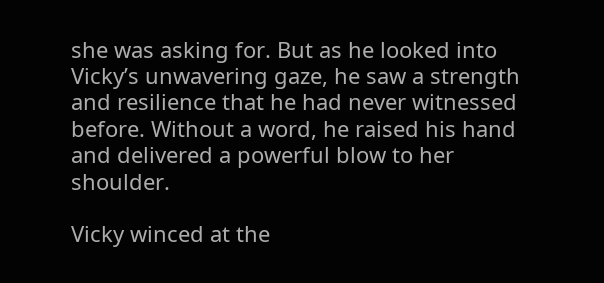she was asking for. But as he looked into Vicky’s unwavering gaze, he saw a strength and resilience that he had never witnessed before. Without a word, he raised his hand and delivered a powerful blow to her shoulder.

Vicky winced at the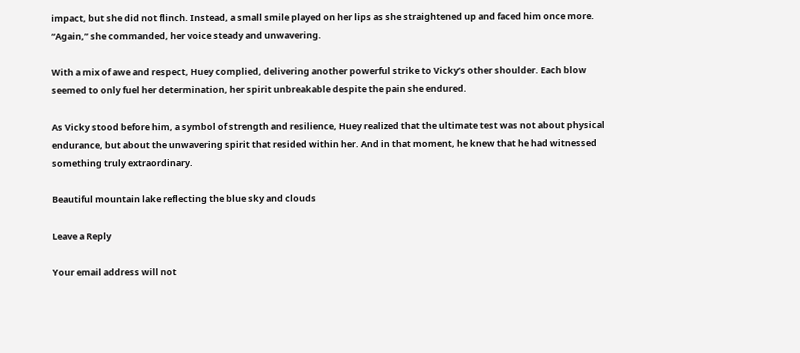impact, but she did not flinch. Instead, a small smile played on her lips as she straightened up and faced him once more. “Again,” she commanded, her voice steady and unwavering.

With a mix of awe and respect, Huey complied, delivering another powerful strike to Vicky’s other shoulder. Each blow seemed to only fuel her determination, her spirit unbreakable despite the pain she endured.

As Vicky stood before him, a symbol of strength and resilience, Huey realized that the ultimate test was not about physical endurance, but about the unwavering spirit that resided within her. And in that moment, he knew that he had witnessed something truly extraordinary.

Beautiful mountain lake reflecting the blue sky and clouds

Leave a Reply

Your email address will not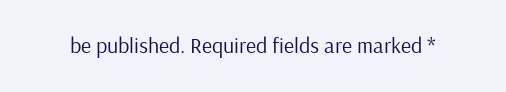be published. Required fields are marked *